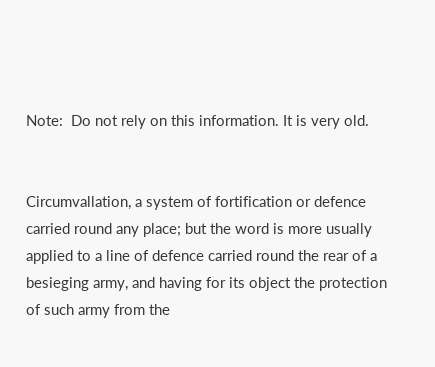Note:  Do not rely on this information. It is very old.


Circumvallation, a system of fortification or defence carried round any place; but the word is more usually applied to a line of defence carried round the rear of a besieging army, and having for its object the protection of such army from the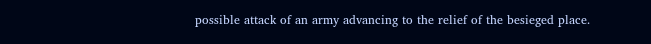possible attack of an army advancing to the relief of the besieged place.